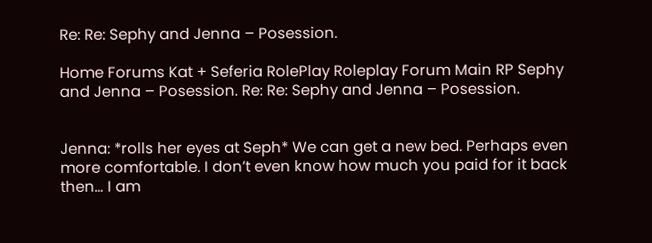Re: Re: Sephy and Jenna – Posession.

Home Forums Kat + Seferia RolePlay Roleplay Forum Main RP Sephy and Jenna – Posession. Re: Re: Sephy and Jenna – Posession.


Jenna: *rolls her eyes at Seph* We can get a new bed. Perhaps even more comfortable. I don’t even know how much you paid for it back then… I am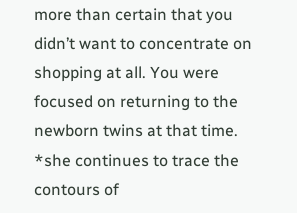more than certain that you didn’t want to concentrate on shopping at all. You were focused on returning to the newborn twins at that time. *she continues to trace the contours of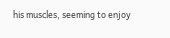his muscles, seeming to enjoy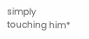simply touching him*